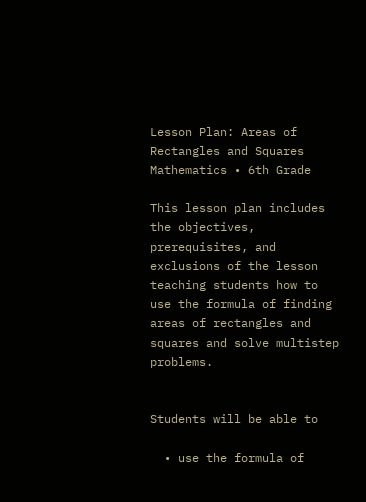Lesson Plan: Areas of Rectangles and Squares Mathematics • 6th Grade

This lesson plan includes the objectives, prerequisites, and exclusions of the lesson teaching students how to use the formula of finding areas of rectangles and squares and solve multistep problems.


Students will be able to

  • use the formula of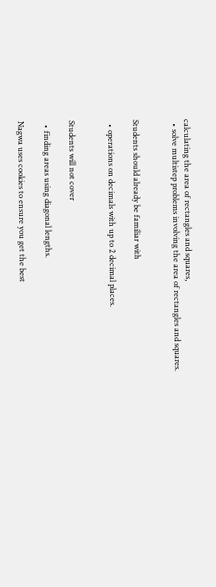calculating the area of rectangles and squares,
  • solve multistep problems involving the area of rectangles and squares.


Students should already be familiar with

  • operations on decimals with up to 2 decimal places.


Students will not cover

  • finding areas using diagonal lengths.

Nagwa uses cookies to ensure you get the best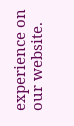experience on our website.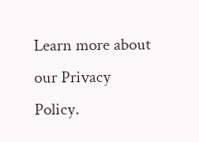Learn more about our Privacy Policy.